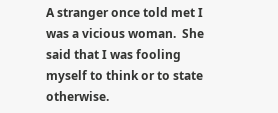A stranger once told met I was a vicious woman.  She said that I was fooling myself to think or to state otherwise.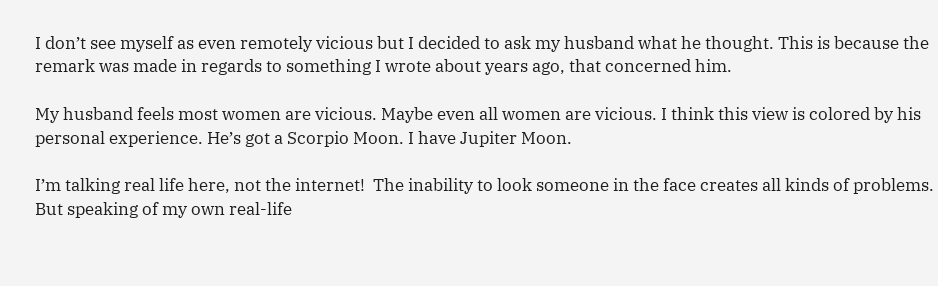I don’t see myself as even remotely vicious but I decided to ask my husband what he thought. This is because the remark was made in regards to something I wrote about years ago, that concerned him.

My husband feels most women are vicious. Maybe even all women are vicious. I think this view is colored by his personal experience. He’s got a Scorpio Moon. I have Jupiter Moon.

I’m talking real life here, not the internet!  The inability to look someone in the face creates all kinds of problems. But speaking of my own real-life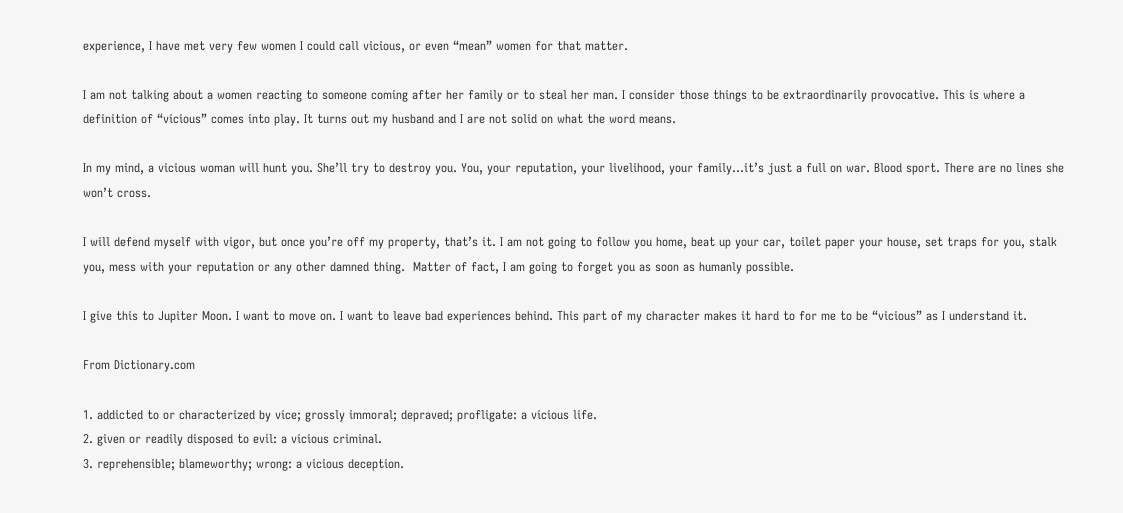experience, I have met very few women I could call vicious, or even “mean” women for that matter.

I am not talking about a women reacting to someone coming after her family or to steal her man. I consider those things to be extraordinarily provocative. This is where a definition of “vicious” comes into play. It turns out my husband and I are not solid on what the word means.

In my mind, a vicious woman will hunt you. She’ll try to destroy you. You, your reputation, your livelihood, your family…it’s just a full on war. Blood sport. There are no lines she won’t cross.

I will defend myself with vigor, but once you’re off my property, that’s it. I am not going to follow you home, beat up your car, toilet paper your house, set traps for you, stalk you, mess with your reputation or any other damned thing.  Matter of fact, I am going to forget you as soon as humanly possible.

I give this to Jupiter Moon. I want to move on. I want to leave bad experiences behind. This part of my character makes it hard to for me to be “vicious” as I understand it.

From Dictionary.com

1. addicted to or characterized by vice; grossly immoral; depraved; profligate: a vicious life.
2. given or readily disposed to evil: a vicious criminal.
3. reprehensible; blameworthy; wrong: a vicious deception.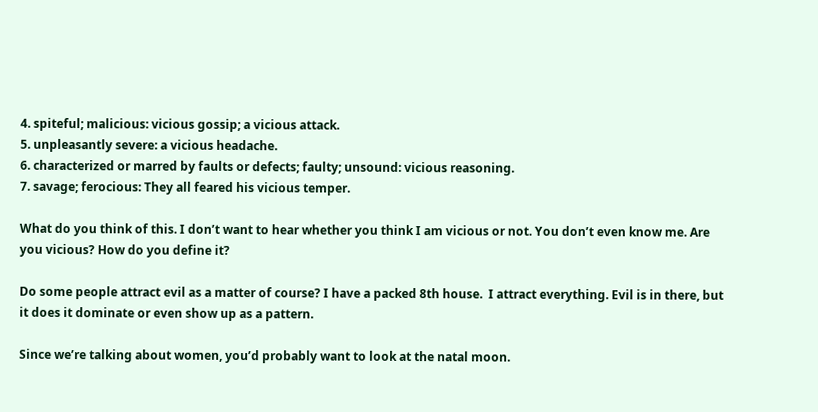4. spiteful; malicious: vicious gossip; a vicious attack.
5. unpleasantly severe: a vicious headache.
6. characterized or marred by faults or defects; faulty; unsound: vicious reasoning.
7. savage; ferocious: They all feared his vicious temper.

What do you think of this. I don’t want to hear whether you think I am vicious or not. You don’t even know me. Are you vicious? How do you define it?

Do some people attract evil as a matter of course? I have a packed 8th house.  I attract everything. Evil is in there, but it does it dominate or even show up as a pattern.

Since we’re talking about women, you’d probably want to look at the natal moon.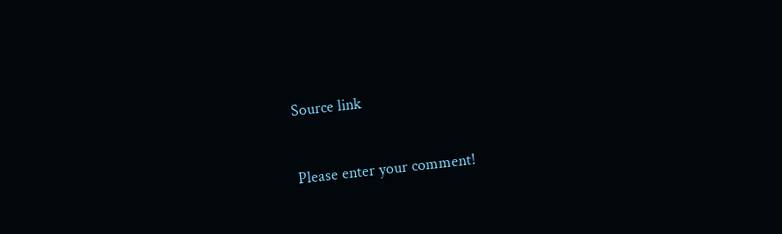Source link


Please enter your comment!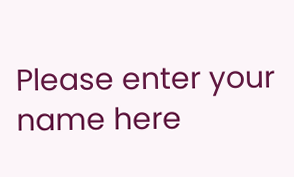Please enter your name here